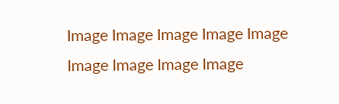Image Image Image Image Image Image Image Image Image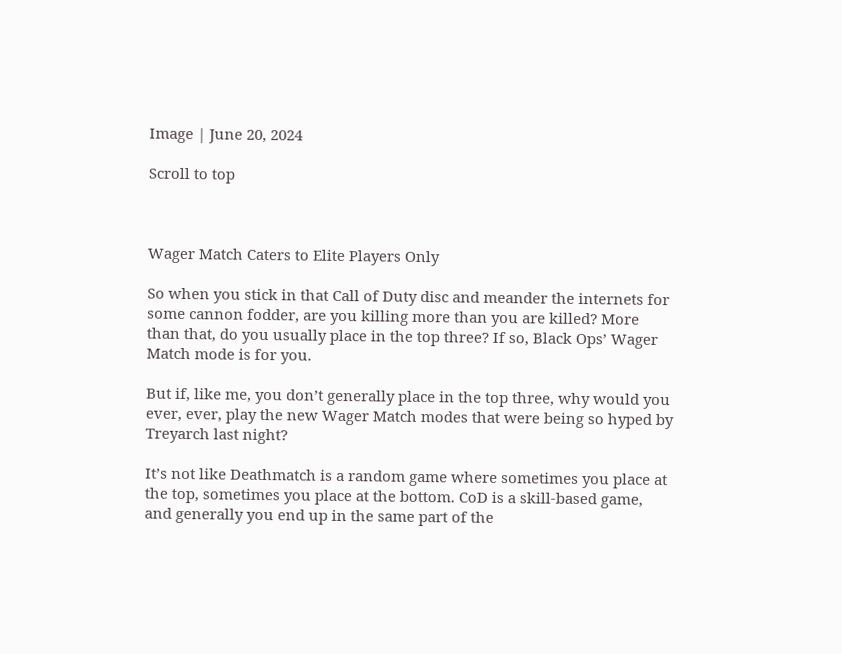Image | June 20, 2024

Scroll to top



Wager Match Caters to Elite Players Only

So when you stick in that Call of Duty disc and meander the internets for some cannon fodder, are you killing more than you are killed? More than that, do you usually place in the top three? If so, Black Ops’ Wager Match mode is for you.

But if, like me, you don’t generally place in the top three, why would you ever, ever, play the new Wager Match modes that were being so hyped by Treyarch last night?

It’s not like Deathmatch is a random game where sometimes you place at the top, sometimes you place at the bottom. CoD is a skill-based game, and generally you end up in the same part of the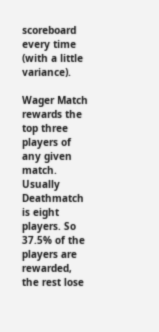scoreboard every time (with a little variance).

Wager Match rewards the top three players of any given match. Usually Deathmatch is eight players. So 37.5% of the players are rewarded, the rest lose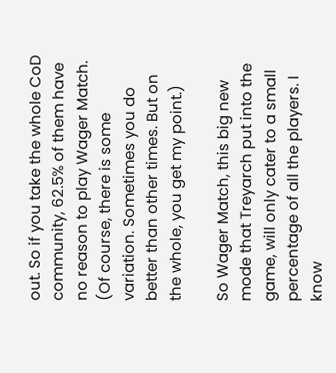out. So if you take the whole CoD community, 62.5% of them have no reason to play Wager Match. (Of course, there is some variation. Sometimes you do better than other times. But on the whole, you get my point.)

So Wager Match, this big new mode that Treyarch put into the game, will only cater to a small percentage of all the players. I know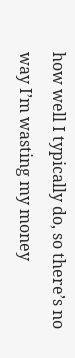how well I typically do, so there’s no way I’m wasting my money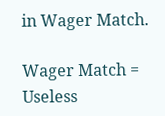in Wager Match.

Wager Match = Useless